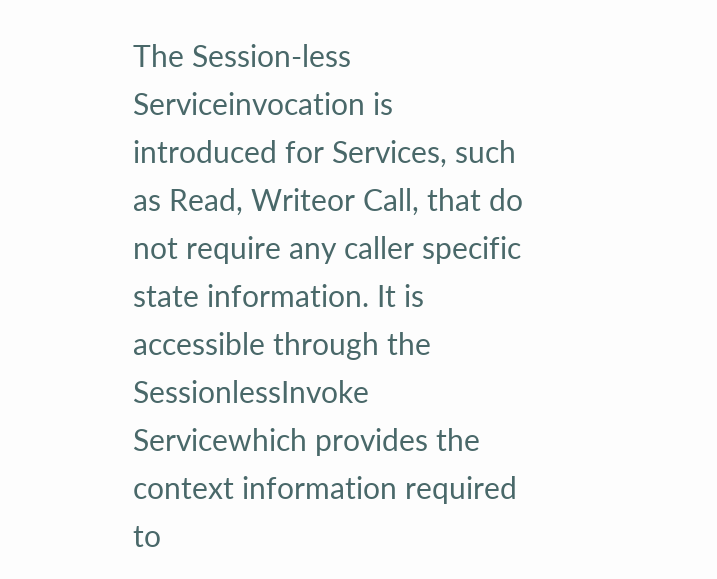The Session-less Serviceinvocation is introduced for Services, such as Read, Writeor Call, that do not require any caller specific state information. It is accessible through the SessionlessInvoke Servicewhich provides the context information required to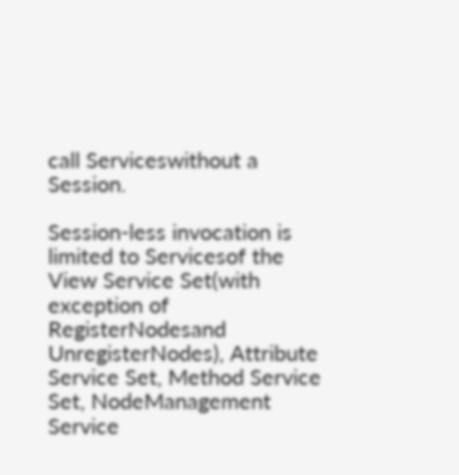call Serviceswithout a Session.

Session-less invocation is limited to Servicesof the View Service Set(with exception of RegisterNodesand UnregisterNodes), Attribute Service Set, Method Service Set, NodeManagement Service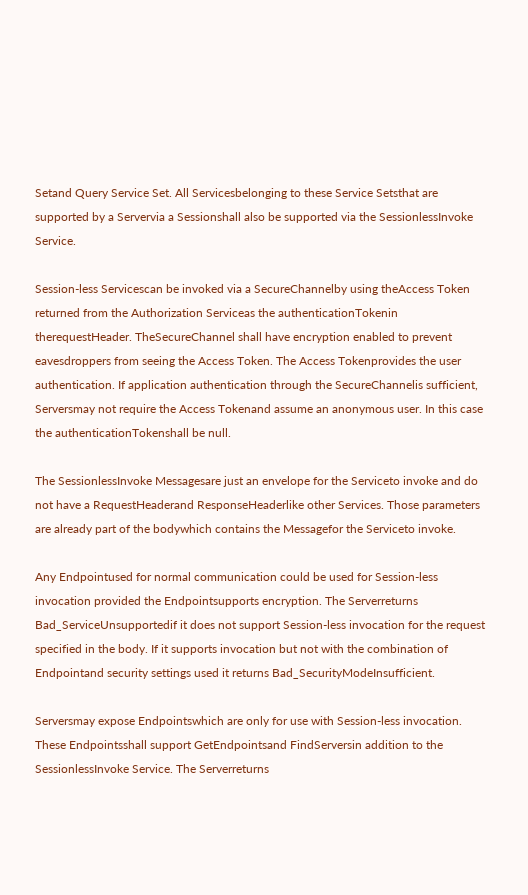Setand Query Service Set. All Servicesbelonging to these Service Setsthat are supported by a Servervia a Sessionshall also be supported via the SessionlessInvoke Service.

Session-less Servicescan be invoked via a SecureChannelby using theAccess Token returned from the Authorization Serviceas the authenticationTokenin therequestHeader. TheSecureChannel shall have encryption enabled to prevent eavesdroppers from seeing the Access Token. The Access Tokenprovides the user authentication. If application authentication through the SecureChannelis sufficient, Serversmay not require the Access Tokenand assume an anonymous user. In this case the authenticationTokenshall be null.

The SessionlessInvoke Messagesare just an envelope for the Serviceto invoke and do not have a RequestHeaderand ResponseHeaderlike other Services. Those parameters are already part of the bodywhich contains the Messagefor the Serviceto invoke.

Any Endpointused for normal communication could be used for Session-less invocation provided the Endpointsupports encryption. The Serverreturns Bad_ServiceUnsupportedif it does not support Session-less invocation for the request specified in the body. If it supports invocation but not with the combination of Endpointand security settings used it returns Bad_SecurityModeInsufficient.

Serversmay expose Endpointswhich are only for use with Session-less invocation. These Endpointsshall support GetEndpointsand FindServersin addition to the SessionlessInvoke Service. The Serverreturns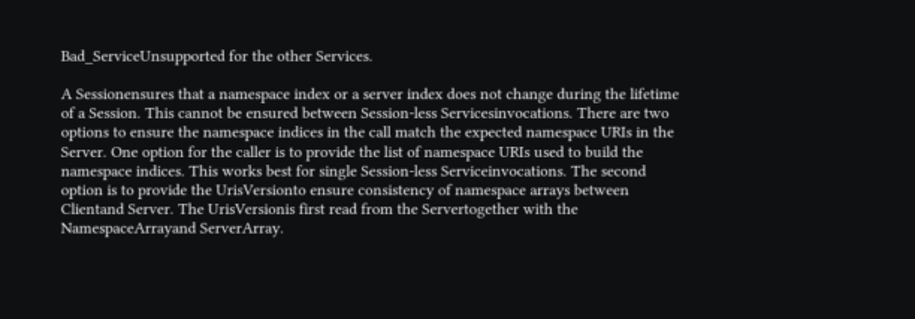Bad_ServiceUnsupported for the other Services.

A Sessionensures that a namespace index or a server index does not change during the lifetime of a Session. This cannot be ensured between Session-less Servicesinvocations. There are two options to ensure the namespace indices in the call match the expected namespace URIs in the Server. One option for the caller is to provide the list of namespace URIs used to build the namespace indices. This works best for single Session-less Serviceinvocations. The second option is to provide the UrisVersionto ensure consistency of namespace arrays between Clientand Server. The UrisVersionis first read from the Servertogether with the NamespaceArrayand ServerArray.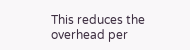This reduces the overhead per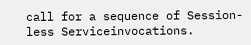call for a sequence of Session-less Serviceinvocations.